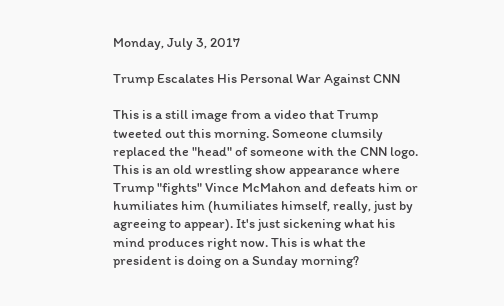Monday, July 3, 2017

Trump Escalates His Personal War Against CNN

This is a still image from a video that Trump tweeted out this morning. Someone clumsily replaced the "head" of someone with the CNN logo. This is an old wrestling show appearance where Trump "fights" Vince McMahon and defeats him or humiliates him (humiliates himself, really, just by agreeing to appear). It's just sickening what his mind produces right now. This is what the president is doing on a Sunday morning?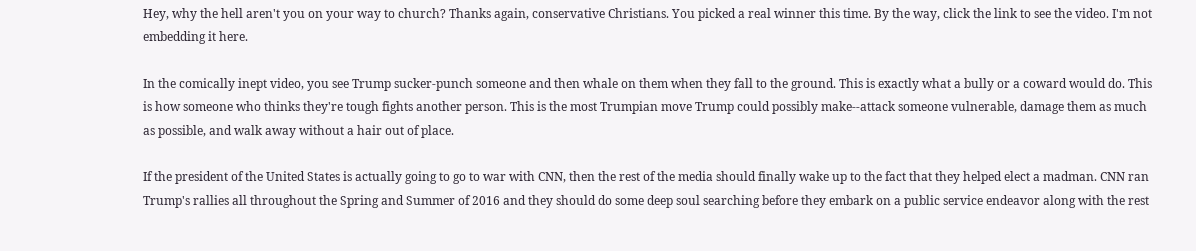Hey, why the hell aren't you on your way to church? Thanks again, conservative Christians. You picked a real winner this time. By the way, click the link to see the video. I'm not embedding it here.

In the comically inept video, you see Trump sucker-punch someone and then whale on them when they fall to the ground. This is exactly what a bully or a coward would do. This is how someone who thinks they're tough fights another person. This is the most Trumpian move Trump could possibly make--attack someone vulnerable, damage them as much as possible, and walk away without a hair out of place.

If the president of the United States is actually going to go to war with CNN, then the rest of the media should finally wake up to the fact that they helped elect a madman. CNN ran Trump's rallies all throughout the Spring and Summer of 2016 and they should do some deep soul searching before they embark on a public service endeavor along with the rest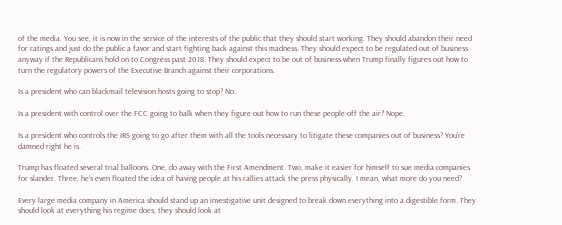of the media. You see, it is now in the service of the interests of the public that they should start working. They should abandon their need for ratings and just do the public a favor and start fighting back against this madness. They should expect to be regulated out of business anyway if the Republicans hold on to Congress past 2018. They should expect to be out of business when Trump finally figures out how to turn the regulatory powers of the Executive Branch against their corporations.

Is a president who can blackmail television hosts going to stop? No.

Is a president with control over the FCC going to balk when they figure out how to run these people off the air? Nope.

Is a president who controls the IRS going to go after them with all the tools necessary to litigate these companies out of business? You're damned right he is.

Trump has floated several trial balloons. One, do away with the First Amendment. Two, make it easier for himself to sue media companies for slander. Three, he's even floated the idea of having people at his rallies attack the press physically. I mean, what more do you need?

Every large media company in America should stand up an investigative unit designed to break down everything into a digestible form. They should look at everything his regime does; they should look at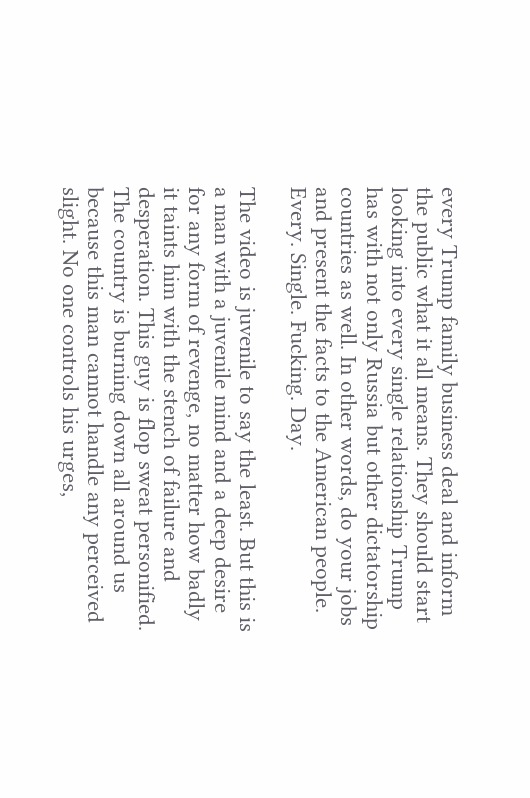every Trump family business deal and inform the public what it all means. They should start looking into every single relationship Trump has with not only Russia but other dictatorship countries as well. In other words, do your jobs and present the facts to the American people. Every. Single. Fucking. Day.

The video is juvenile to say the least. But this is a man with a juvenile mind and a deep desire for any form of revenge, no matter how badly it taints him with the stench of failure and desperation. This guy is flop sweat personified. The country is burning down all around us because this man cannot handle any perceived slight. No one controls his urges,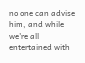no one can advise him, and while we're all entertained with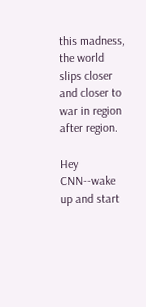this madness, the world slips closer and closer to war in region after region.

Hey CNN--wake up and start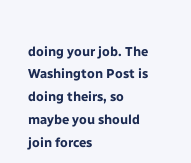doing your job. The Washington Post is doing theirs, so maybe you should join forces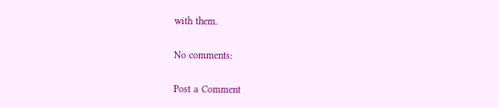with them.

No comments:

Post a Comment